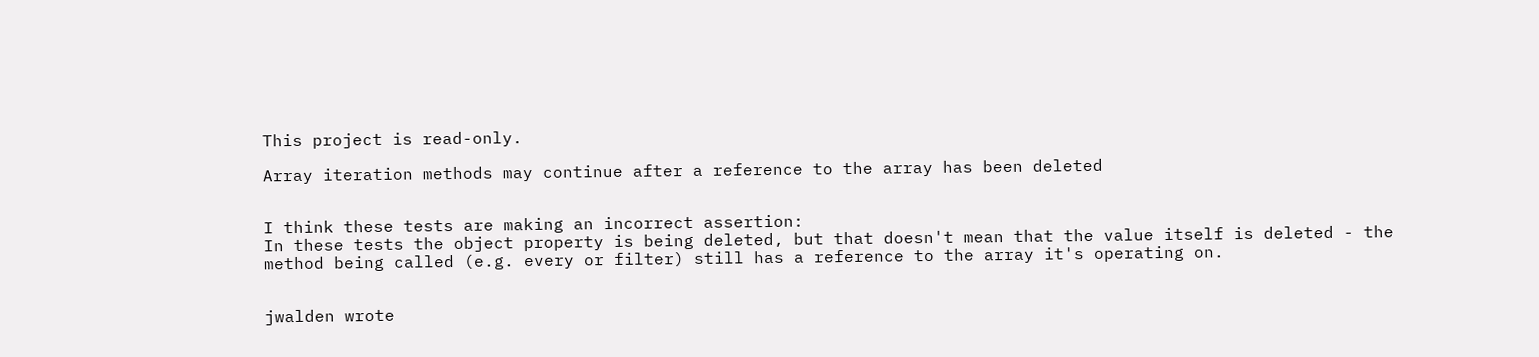This project is read-only.

Array iteration methods may continue after a reference to the array has been deleted


I think these tests are making an incorrect assertion:
In these tests the object property is being deleted, but that doesn't mean that the value itself is deleted - the method being called (e.g. every or filter) still has a reference to the array it's operating on.


jwalden wrote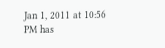Jan 1, 2011 at 10:56 PM has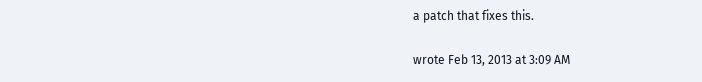a patch that fixes this.

wrote Feb 13, 2013 at 3:09 AM